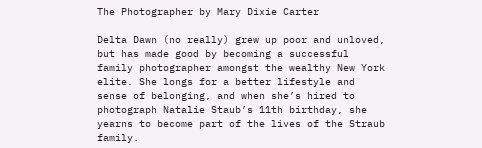The Photographer by Mary Dixie Carter

Delta Dawn (no really) grew up poor and unloved, but has made good by becoming a successful family photographer amongst the wealthy New York elite. She longs for a better lifestyle and sense of belonging, and when she’s hired to photograph Natalie Staub’s 11th birthday, she yearns to become part of the lives of the Straub family.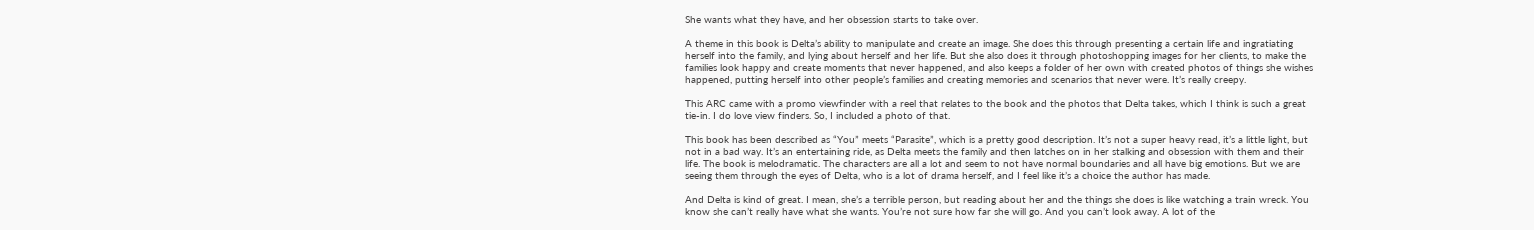She wants what they have, and her obsession starts to take over.

A theme in this book is Delta’s ability to manipulate and create an image. She does this through presenting a certain life and ingratiating herself into the family, and lying about herself and her life. But she also does it through photoshopping images for her clients, to make the families look happy and create moments that never happened, and also keeps a folder of her own with created photos of things she wishes happened, putting herself into other people’s families and creating memories and scenarios that never were. It’s really creepy.

This ARC came with a promo viewfinder with a reel that relates to the book and the photos that Delta takes, which I think is such a great tie-in. I do love view finders. So, I included a photo of that.

This book has been described as “You” meets “Parasite”, which is a pretty good description. It’s not a super heavy read, it’s a little light, but not in a bad way. It’s an entertaining ride, as Delta meets the family and then latches on in her stalking and obsession with them and their life. The book is melodramatic. The characters are all a lot and seem to not have normal boundaries and all have big emotions. But we are seeing them through the eyes of Delta, who is a lot of drama herself, and I feel like it’s a choice the author has made.

And Delta is kind of great. I mean, she’s a terrible person, but reading about her and the things she does is like watching a train wreck. You know she can’t really have what she wants. You’re not sure how far she will go. And you can’t look away. A lot of the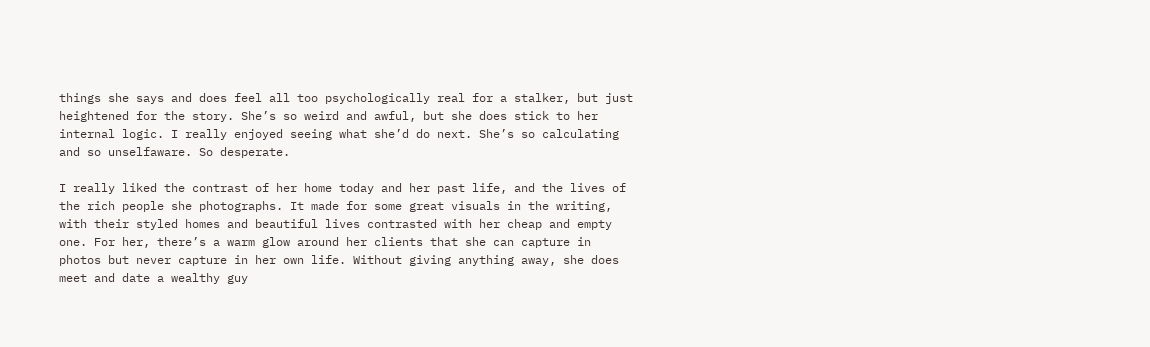things she says and does feel all too psychologically real for a stalker, but just heightened for the story. She’s so weird and awful, but she does stick to her internal logic. I really enjoyed seeing what she’d do next. She’s so calculating and so unselfaware. So desperate.

I really liked the contrast of her home today and her past life, and the lives of the rich people she photographs. It made for some great visuals in the writing, with their styled homes and beautiful lives contrasted with her cheap and empty one. For her, there’s a warm glow around her clients that she can capture in photos but never capture in her own life. Without giving anything away, she does meet and date a wealthy guy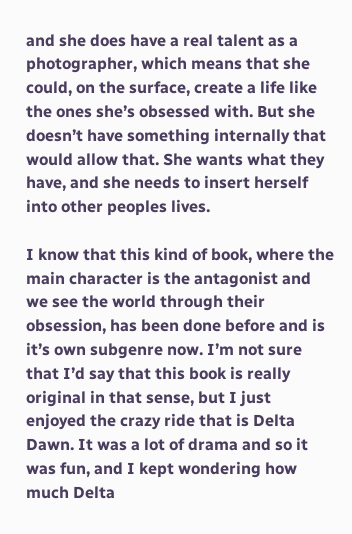and she does have a real talent as a photographer, which means that she could, on the surface, create a life like the ones she’s obsessed with. But she doesn’t have something internally that would allow that. She wants what they have, and she needs to insert herself into other peoples lives.

I know that this kind of book, where the main character is the antagonist and we see the world through their obsession, has been done before and is it’s own subgenre now. I’m not sure that I’d say that this book is really original in that sense, but I just enjoyed the crazy ride that is Delta Dawn. It was a lot of drama and so it was fun, and I kept wondering how much Delta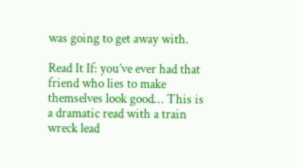was going to get away with.

Read It If: you’ve ever had that friend who lies to make themselves look good… This is a dramatic read with a train wreck lead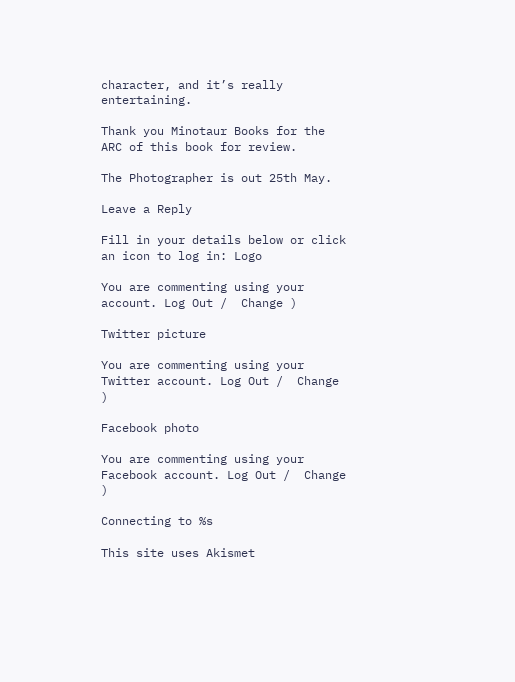character, and it’s really entertaining.

Thank you Minotaur Books for the ARC of this book for review.

The Photographer is out 25th May.

Leave a Reply

Fill in your details below or click an icon to log in: Logo

You are commenting using your account. Log Out /  Change )

Twitter picture

You are commenting using your Twitter account. Log Out /  Change )

Facebook photo

You are commenting using your Facebook account. Log Out /  Change )

Connecting to %s

This site uses Akismet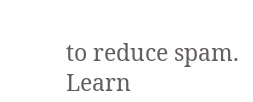to reduce spam. Learn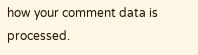how your comment data is processed.